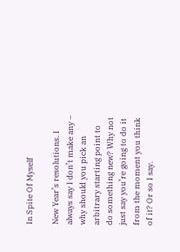In Spite Of Myself

New Year’s resolutions. I always say I don’t make any – why should you pick an arbitrary starting point to do something new? Why not just say you’re going to do it from the moment you think of it? Or so I say.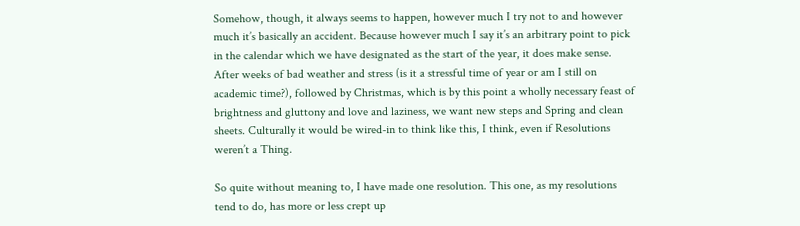Somehow, though, it always seems to happen, however much I try not to and however much it’s basically an accident. Because however much I say it’s an arbitrary point to pick in the calendar which we have designated as the start of the year, it does make sense. After weeks of bad weather and stress (is it a stressful time of year or am I still on academic time?), followed by Christmas, which is by this point a wholly necessary feast of brightness and gluttony and love and laziness, we want new steps and Spring and clean sheets. Culturally it would be wired-in to think like this, I think, even if Resolutions weren’t a Thing.

So quite without meaning to, I have made one resolution. This one, as my resolutions tend to do, has more or less crept up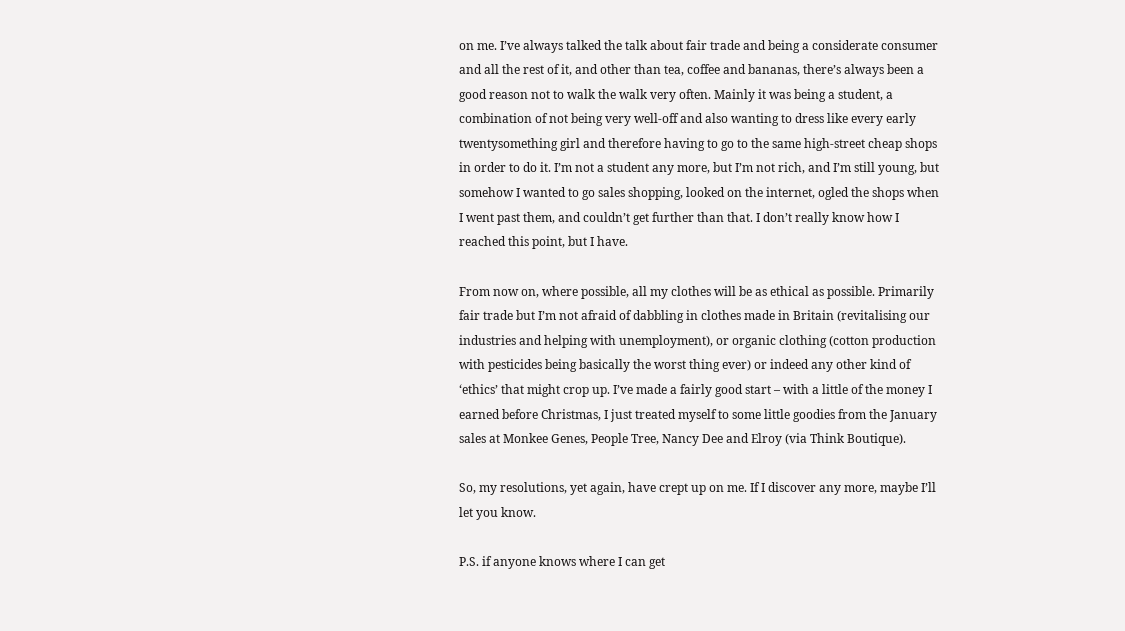on me. I’ve always talked the talk about fair trade and being a considerate consumer and all the rest of it, and other than tea, coffee and bananas, there’s always been a good reason not to walk the walk very often. Mainly it was being a student, a combination of not being very well-off and also wanting to dress like every early twentysomething girl and therefore having to go to the same high-street cheap shops in order to do it. I’m not a student any more, but I’m not rich, and I’m still young, but somehow I wanted to go sales shopping, looked on the internet, ogled the shops when I went past them, and couldn’t get further than that. I don’t really know how I reached this point, but I have.

From now on, where possible, all my clothes will be as ethical as possible. Primarily fair trade but I’m not afraid of dabbling in clothes made in Britain (revitalising our industries and helping with unemployment), or organic clothing (cotton production with pesticides being basically the worst thing ever) or indeed any other kind of ‘ethics’ that might crop up. I’ve made a fairly good start – with a little of the money I earned before Christmas, I just treated myself to some little goodies from the January sales at Monkee Genes, People Tree, Nancy Dee and Elroy (via Think Boutique).

So, my resolutions, yet again, have crept up on me. If I discover any more, maybe I’ll let you know.

P.S. if anyone knows where I can get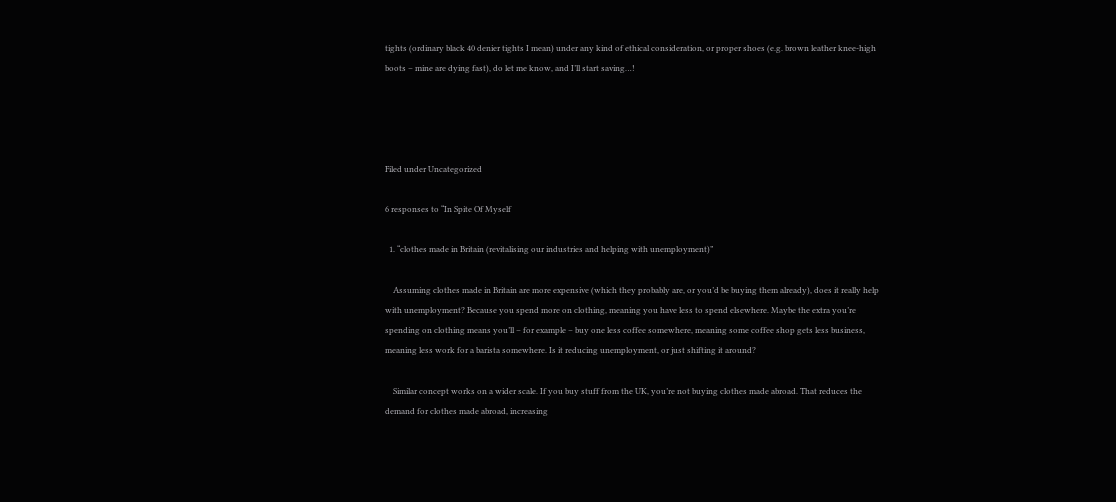tights (ordinary black 40 denier tights I mean) under any kind of ethical consideration, or proper shoes (e.g. brown leather knee-high boots – mine are dying fast), do let me know, and I’ll start saving…!




Filed under Uncategorized

6 responses to “In Spite Of Myself

  1. “clothes made in Britain (revitalising our industries and helping with unemployment)”

    Assuming clothes made in Britain are more expensive (which they probably are, or you’d be buying them already), does it really help with unemployment? Because you spend more on clothing, meaning you have less to spend elsewhere. Maybe the extra you’re spending on clothing means you’ll – for example – buy one less coffee somewhere, meaning some coffee shop gets less business, meaning less work for a barista somewhere. Is it reducing unemployment, or just shifting it around?

    Similar concept works on a wider scale. If you buy stuff from the UK, you’re not buying clothes made abroad. That reduces the demand for clothes made abroad, increasing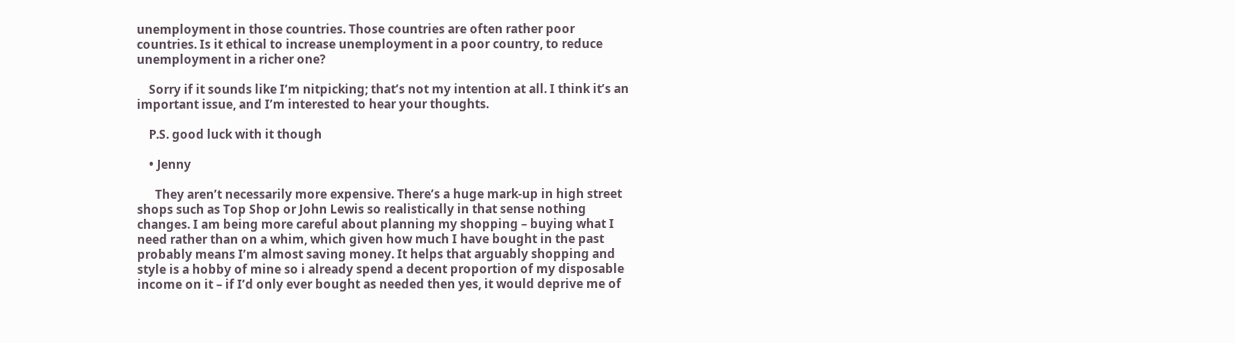unemployment in those countries. Those countries are often rather poor countries. Is it ethical to increase unemployment in a poor country, to reduce unemployment in a richer one?

    Sorry if it sounds like I’m nitpicking; that’s not my intention at all. I think it’s an important issue, and I’m interested to hear your thoughts.

    P.S. good luck with it though

    • Jenny

      They aren’t necessarily more expensive. There’s a huge mark-up in high street shops such as Top Shop or John Lewis so realistically in that sense nothing changes. I am being more careful about planning my shopping – buying what I need rather than on a whim, which given how much I have bought in the past probably means I’m almost saving money. It helps that arguably shopping and style is a hobby of mine so i already spend a decent proportion of my disposable income on it – if I’d only ever bought as needed then yes, it would deprive me of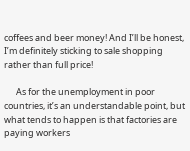coffees and beer money! And I’ll be honest, I’m definitely sticking to sale shopping rather than full price!

      As for the unemployment in poor countries, it’s an understandable point, but what tends to happen is that factories are paying workers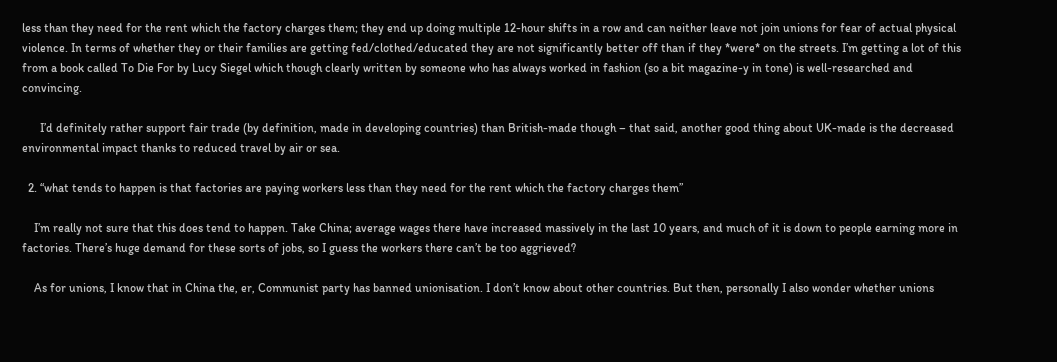less than they need for the rent which the factory charges them; they end up doing multiple 12-hour shifts in a row and can neither leave not join unions for fear of actual physical violence. In terms of whether they or their families are getting fed/clothed/educated they are not significantly better off than if they *were* on the streets. I’m getting a lot of this from a book called To Die For by Lucy Siegel which though clearly written by someone who has always worked in fashion (so a bit magazine-y in tone) is well-researched and convincing.

      I’d definitely rather support fair trade (by definition, made in developing countries) than British-made though – that said, another good thing about UK-made is the decreased environmental impact thanks to reduced travel by air or sea.

  2. “what tends to happen is that factories are paying workers less than they need for the rent which the factory charges them”

    I’m really not sure that this does tend to happen. Take China; average wages there have increased massively in the last 10 years, and much of it is down to people earning more in factories. There’s huge demand for these sorts of jobs, so I guess the workers there can’t be too aggrieved?

    As for unions, I know that in China the, er, Communist party has banned unionisation. I don’t know about other countries. But then, personally I also wonder whether unions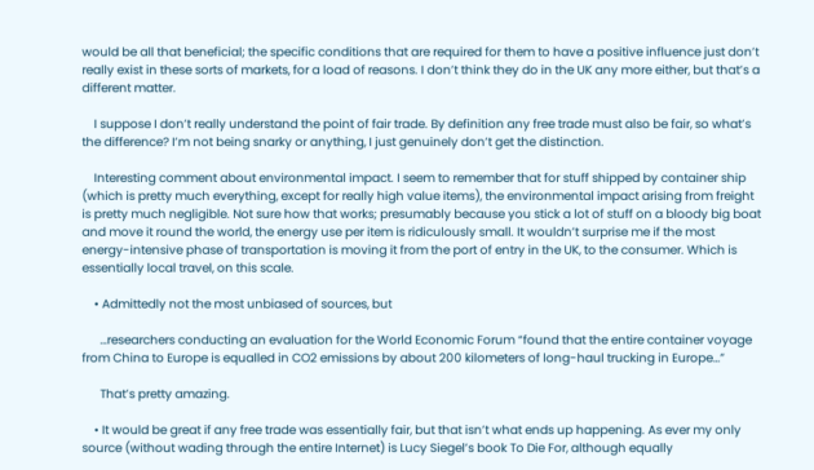would be all that beneficial; the specific conditions that are required for them to have a positive influence just don’t really exist in these sorts of markets, for a load of reasons. I don’t think they do in the UK any more either, but that’s a different matter.

    I suppose I don’t really understand the point of fair trade. By definition any free trade must also be fair, so what’s the difference? I’m not being snarky or anything, I just genuinely don’t get the distinction.

    Interesting comment about environmental impact. I seem to remember that for stuff shipped by container ship (which is pretty much everything, except for really high value items), the environmental impact arising from freight is pretty much negligible. Not sure how that works; presumably because you stick a lot of stuff on a bloody big boat and move it round the world, the energy use per item is ridiculously small. It wouldn’t surprise me if the most energy-intensive phase of transportation is moving it from the port of entry in the UK, to the consumer. Which is essentially local travel, on this scale.

    • Admittedly not the most unbiased of sources, but

      …researchers conducting an evaluation for the World Economic Forum “found that the entire container voyage from China to Europe is equalled in CO2 emissions by about 200 kilometers of long-haul trucking in Europe…”

      That’s pretty amazing.

    • It would be great if any free trade was essentially fair, but that isn’t what ends up happening. As ever my only source (without wading through the entire Internet) is Lucy Siegel’s book To Die For, although equally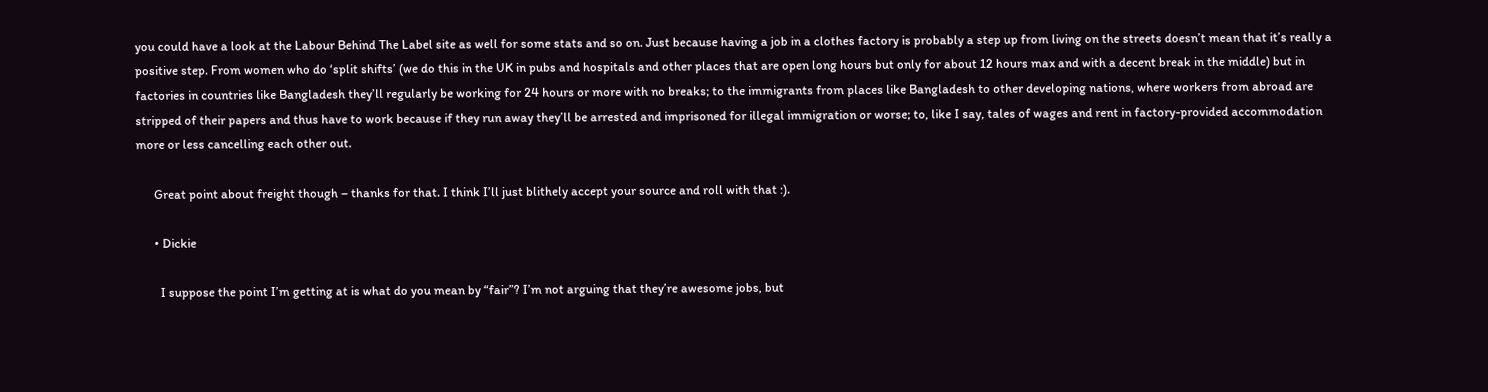you could have a look at the Labour Behind The Label site as well for some stats and so on. Just because having a job in a clothes factory is probably a step up from living on the streets doesn’t mean that it’s really a positive step. From women who do ‘split shifts’ (we do this in the UK in pubs and hospitals and other places that are open long hours but only for about 12 hours max and with a decent break in the middle) but in factories in countries like Bangladesh they’ll regularly be working for 24 hours or more with no breaks; to the immigrants from places like Bangladesh to other developing nations, where workers from abroad are stripped of their papers and thus have to work because if they run away they’ll be arrested and imprisoned for illegal immigration or worse; to, like I say, tales of wages and rent in factory-provided accommodation more or less cancelling each other out.

      Great point about freight though – thanks for that. I think I’ll just blithely accept your source and roll with that :).

      • Dickie

        I suppose the point I’m getting at is what do you mean by “fair”? I’m not arguing that they’re awesome jobs, but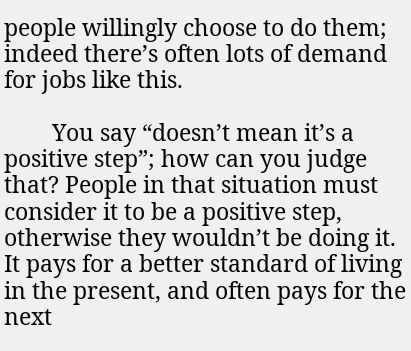people willingly choose to do them; indeed there’s often lots of demand for jobs like this.

        You say “doesn’t mean it’s a positive step”; how can you judge that? People in that situation must consider it to be a positive step, otherwise they wouldn’t be doing it. It pays for a better standard of living in the present, and often pays for the next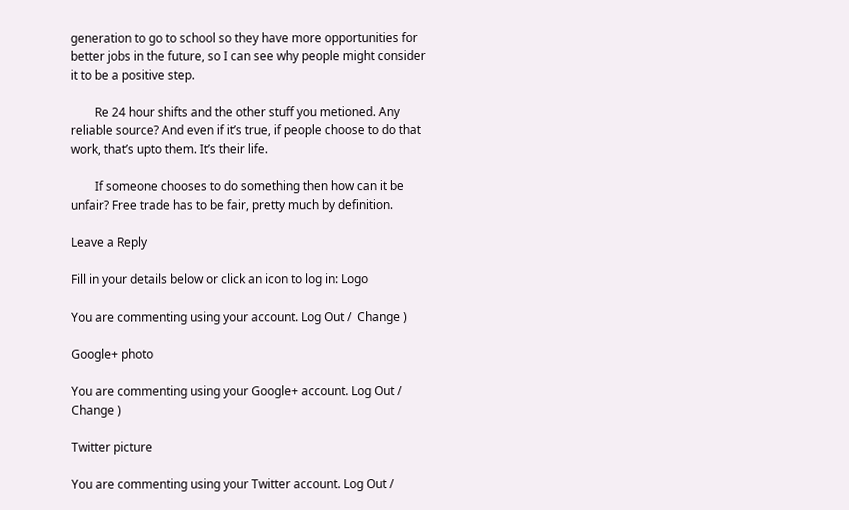generation to go to school so they have more opportunities for better jobs in the future, so I can see why people might consider it to be a positive step.

        Re 24 hour shifts and the other stuff you metioned. Any reliable source? And even if it’s true, if people choose to do that work, that’s upto them. It’s their life.

        If someone chooses to do something then how can it be unfair? Free trade has to be fair, pretty much by definition.

Leave a Reply

Fill in your details below or click an icon to log in: Logo

You are commenting using your account. Log Out /  Change )

Google+ photo

You are commenting using your Google+ account. Log Out /  Change )

Twitter picture

You are commenting using your Twitter account. Log Out /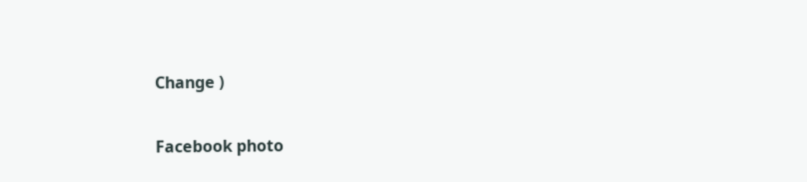Change )

Facebook photo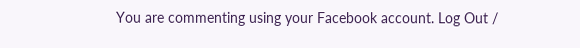You are commenting using your Facebook account. Log Out /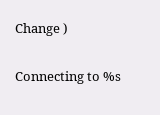Change )


Connecting to %s